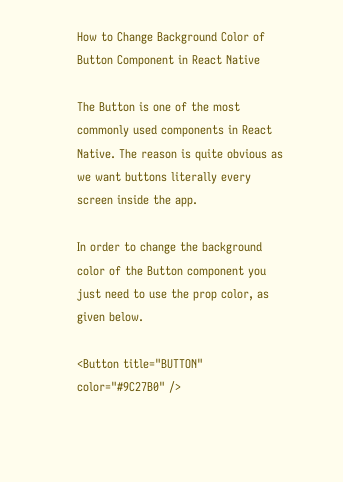How to Change Background Color of Button Component in React Native

The Button is one of the most commonly used components in React Native. The reason is quite obvious as we want buttons literally every screen inside the app.

In order to change the background color of the Button component you just need to use the prop color, as given below.

<Button title="BUTTON" color="#9C27B0" />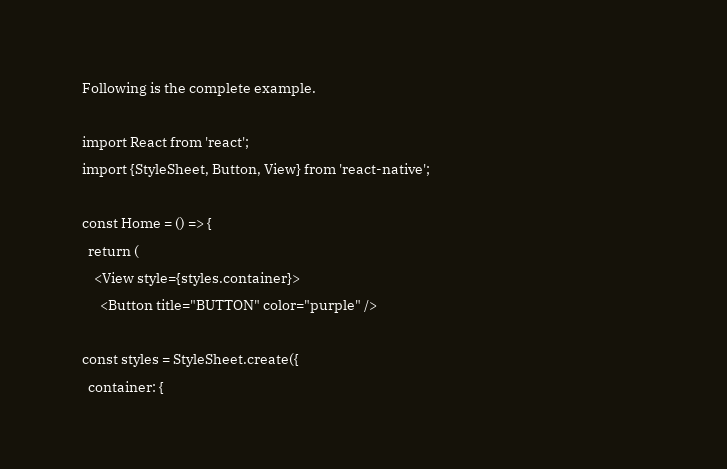Following is the complete example.

import React from 'react';
import {StyleSheet, Button, View} from 'react-native';

const Home = () => {
  return (
    <View style={styles.container}>
      <Button title="BUTTON" color="purple" />

const styles = StyleSheet.create({
  container: {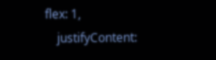flex: 1,
    justifyContent: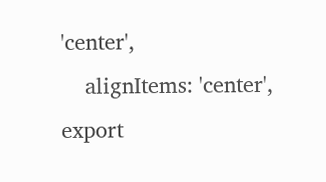'center',
    alignItems: 'center',
export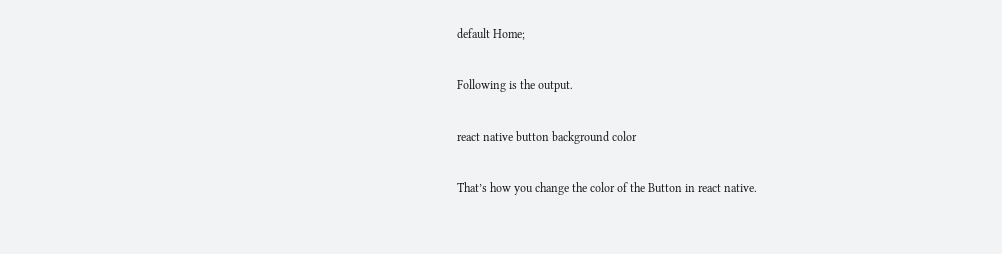default Home;

Following is the output.

react native button background color

That’s how you change the color of the Button in react native.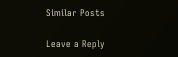Similar Posts

Leave a Reply